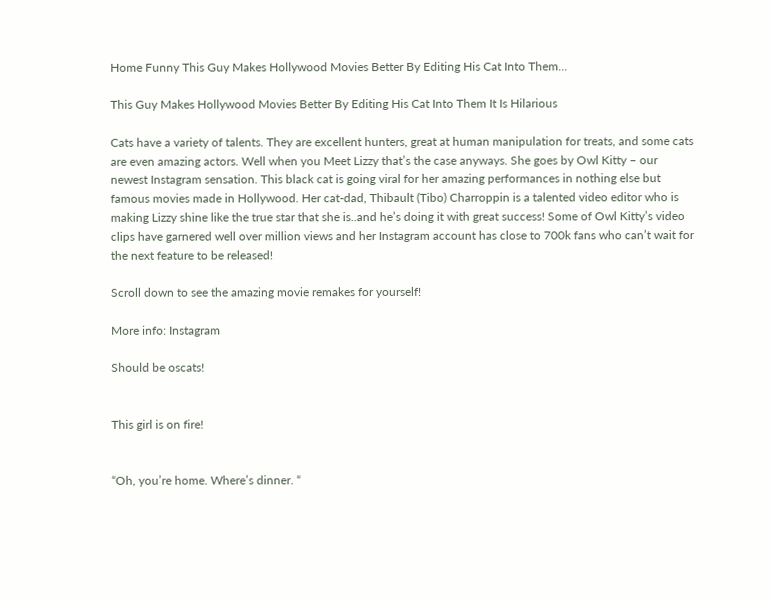Home Funny This Guy Makes Hollywood Movies Better By Editing His Cat Into Them...

This Guy Makes Hollywood Movies Better By Editing His Cat Into Them It Is Hilarious

Cats have a variety of talents. They are excellent hunters, great at human manipulation for treats, and some cats are even amazing actors. Well when you Meet Lizzy that’s the case anyways. She goes by Owl Kitty – our newest Instagram sensation. This black cat is going viral for her amazing performances in nothing else but famous movies made in Hollywood. Her cat-dad, Thibault (Tibo) Charroppin is a talented video editor who is making Lizzy shine like the true star that she is..and he’s doing it with great success! Some of Owl Kitty’s video clips have garnered well over million views and her Instagram account has close to 700k fans who can’t wait for the next feature to be released!

Scroll down to see the amazing movie remakes for yourself!

More info: Instagram

Should be oscats!


This girl is on fire!


“Oh, you’re home. Where’s dinner. “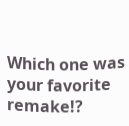Which one was your favorite remake!?